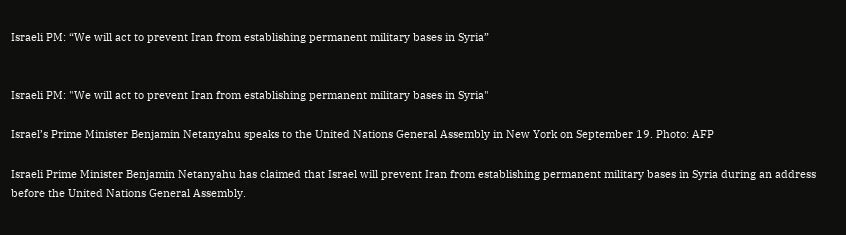Israeli PM: “We will act to prevent Iran from establishing permanent military bases in Syria”


Israeli PM: "We will act to prevent Iran from establishing permanent military bases in Syria"

Israel’s Prime Minister Benjamin Netanyahu speaks to the United Nations General Assembly in New York on September 19. Photo: AFP

Israeli Prime Minister Benjamin Netanyahu has claimed that Israel will prevent Iran from establishing permanent military bases in Syria during an address before the United Nations General Assembly.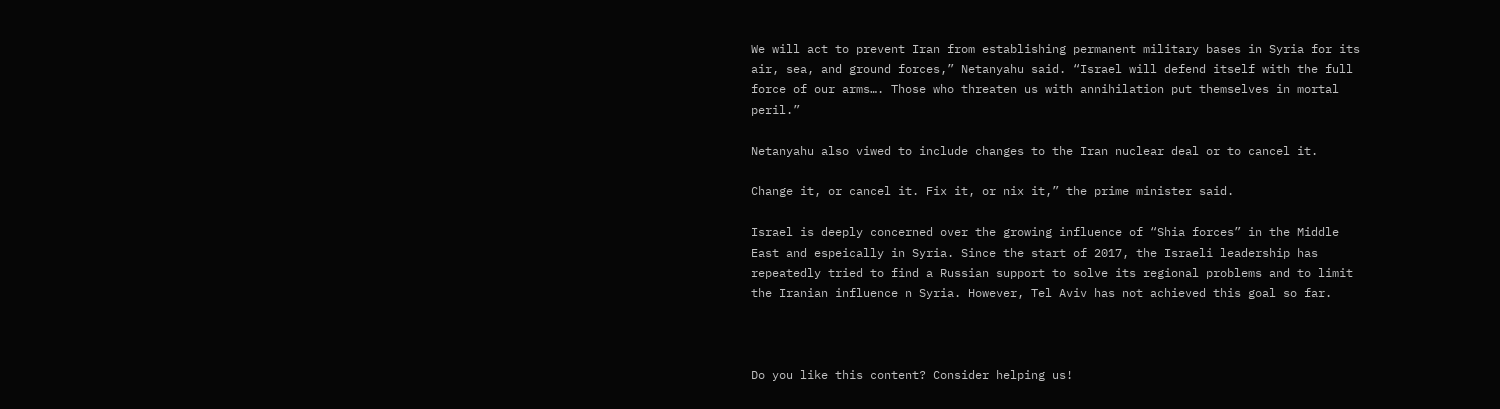We will act to prevent Iran from establishing permanent military bases in Syria for its air, sea, and ground forces,” Netanyahu said. “Israel will defend itself with the full force of our arms…. Those who threaten us with annihilation put themselves in mortal peril.”

Netanyahu also viwed to include changes to the Iran nuclear deal or to cancel it.

Change it, or cancel it. Fix it, or nix it,” the prime minister said.

Israel is deeply concerned over the growing influence of “Shia forces” in the Middle East and espeically in Syria. Since the start of 2017, the Israeli leadership has repeatedly tried to find a Russian support to solve its regional problems and to limit the Iranian influence n Syria. However, Tel Aviv has not achieved this goal so far.



Do you like this content? Consider helping us!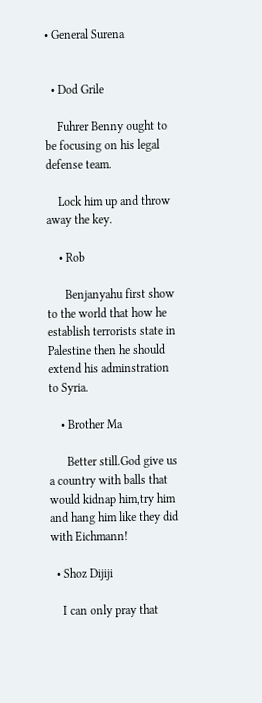• General Surena


  • Dod Grile

    Fuhrer Benny ought to be focusing on his legal defense team.

    Lock him up and throw away the key.

    • Rob

      Benjanyahu first show to the world that how he establish terrorists state in Palestine then he should extend his adminstration to Syria.

    • Brother Ma

      Better still.God give us a country with balls that would kidnap him,try him and hang him like they did with Eichmann!

  • Shoz Dijiji

    I can only pray that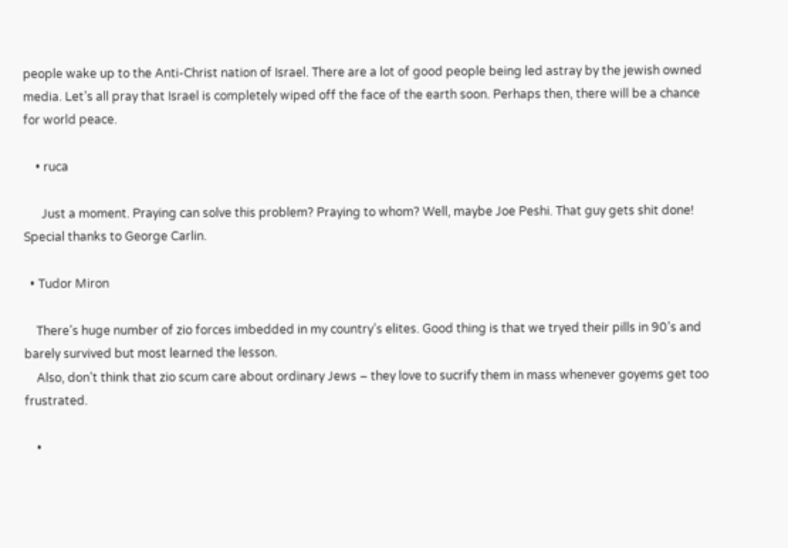people wake up to the Anti-Christ nation of Israel. There are a lot of good people being led astray by the jewish owned media. Let’s all pray that Israel is completely wiped off the face of the earth soon. Perhaps then, there will be a chance for world peace.

    • ruca

      Just a moment. Praying can solve this problem? Praying to whom? Well, maybe Joe Peshi. That guy gets shit done! Special thanks to George Carlin.

  • Tudor Miron

    There’s huge number of zio forces imbedded in my country’s elites. Good thing is that we tryed their pills in 90’s and barely survived but most learned the lesson.
    Also, don’t think that zio scum care about ordinary Jews – they love to sucrify them in mass whenever goyems get too frustrated.

    •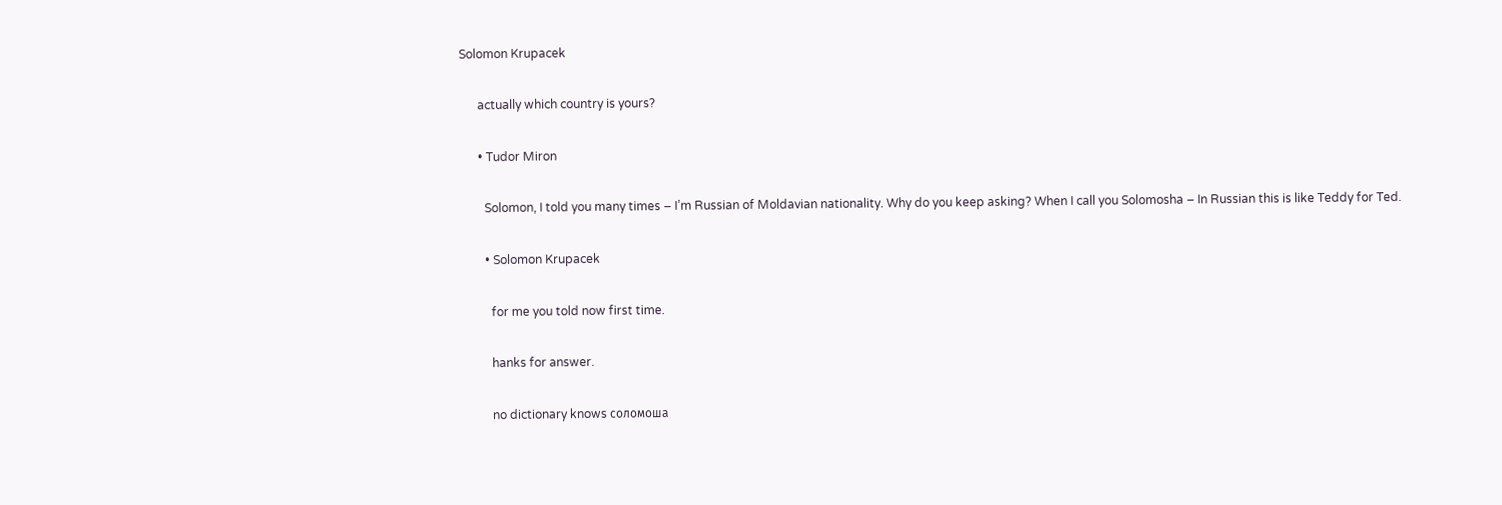Solomon Krupacek

      actually which country is yours?

      • Tudor Miron

        Solomon, I told you many times – I’m Russian of Moldavian nationality. Why do you keep asking? When I call you Solomosha – In Russian this is like Teddy for Ted.

        • Solomon Krupacek

          for me you told now first time.

          hanks for answer.

          no dictionary knows соломоша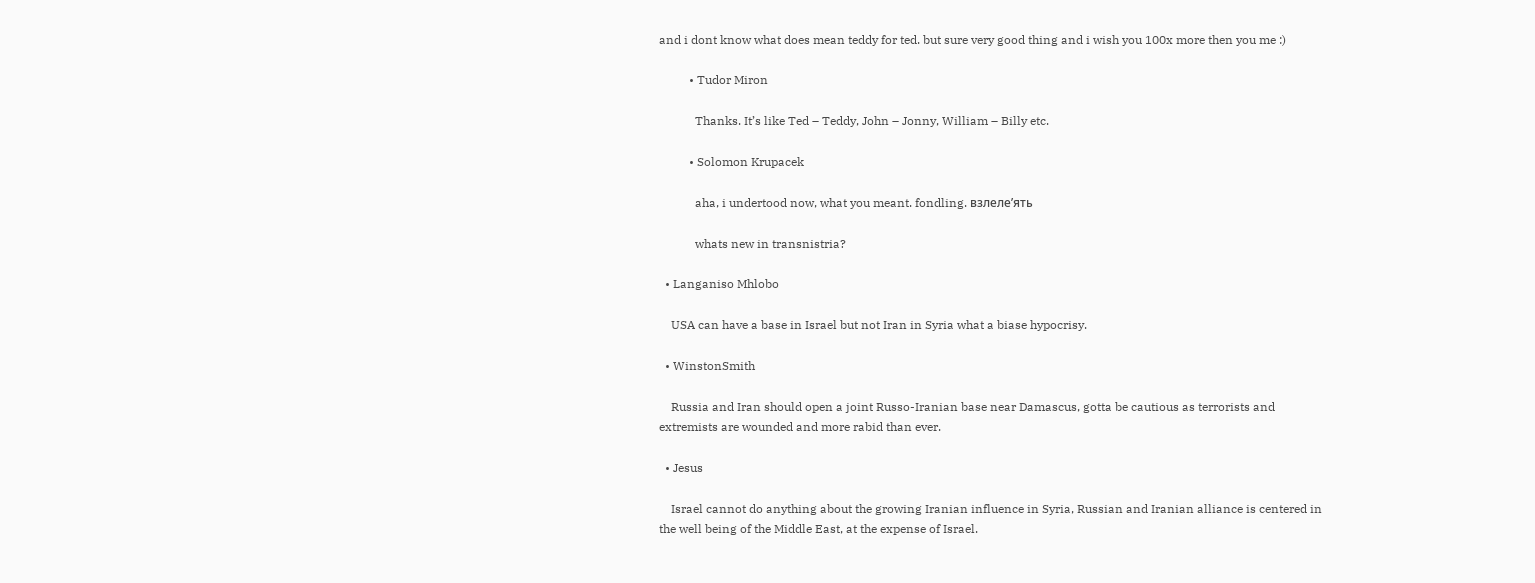and i dont know what does mean teddy for ted. but sure very good thing and i wish you 100x more then you me :)

          • Tudor Miron

            Thanks. It’s like Ted – Teddy, John – Jonny, William – Billy etc.

          • Solomon Krupacek

            aha, i undertood now, what you meant. fondling. взлеле’ять

            whats new in transnistria?

  • Langaniso Mhlobo

    USA can have a base in Israel but not Iran in Syria what a biase hypocrisy.

  • WinstonSmith

    Russia and Iran should open a joint Russo-Iranian base near Damascus, gotta be cautious as terrorists and extremists are wounded and more rabid than ever.

  • Jesus

    Israel cannot do anything about the growing Iranian influence in Syria, Russian and Iranian alliance is centered in the well being of the Middle East, at the expense of Israel.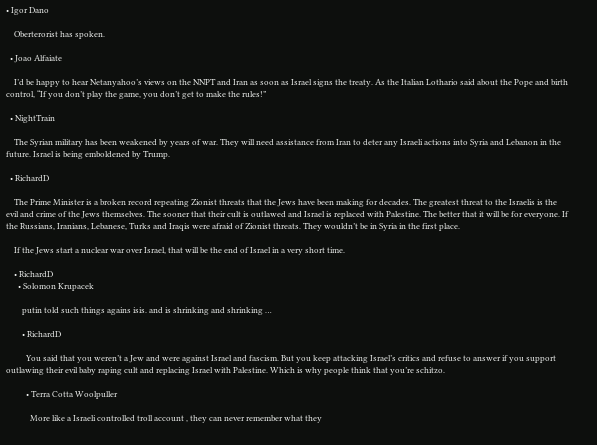• Igor Dano

    Oberterorist has spoken.

  • Joao Alfaiate

    I’d be happy to hear Netanyahoo’s views on the NNPT and Iran as soon as Israel signs the treaty. As the Italian Lothario said about the Pope and birth control, “If you don’t play the game, you don’t get to make the rules!”

  • NightTrain

    The Syrian military has been weakened by years of war. They will need assistance from Iran to deter any Israeli actions into Syria and Lebanon in the future. Israel is being emboldened by Trump.

  • RichardD

    The Prime Minister is a broken record repeating Zionist threats that the Jews have been making for decades. The greatest threat to the Israelis is the evil and crime of the Jews themselves. The sooner that their cult is outlawed and Israel is replaced with Palestine. The better that it will be for everyone. If the Russians, Iranians, Lebanese, Turks and Iraqis were afraid of Zionist threats. They wouldn’t be in Syria in the first place.

    If the Jews start a nuclear war over Israel, that will be the end of Israel in a very short time.

    • RichardD
      • Solomon Krupacek

        putin told such things agains isis. and is shrinking and shrinking …

        • RichardD

          You said that you weren’t a Jew and were against Israel and fascism. But you keep attacking Israel’s critics and refuse to answer if you support outlawing their evil baby raping cult and replacing Israel with Palestine. Which is why people think that you’re schitzo.

          • Terra Cotta Woolpuller

            More like a Israeli controlled troll account , they can never remember what they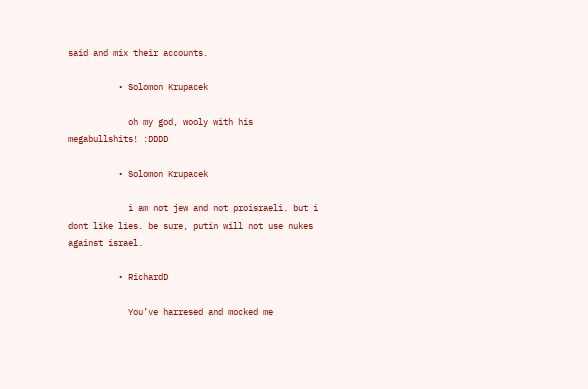said and mix their accounts.

          • Solomon Krupacek

            oh my god, wooly with his megabullshits! :DDDD

          • Solomon Krupacek

            i am not jew and not proisraeli. but i dont like lies. be sure, putin will not use nukes against israel.

          • RichardD

            You’ve harresed and mocked me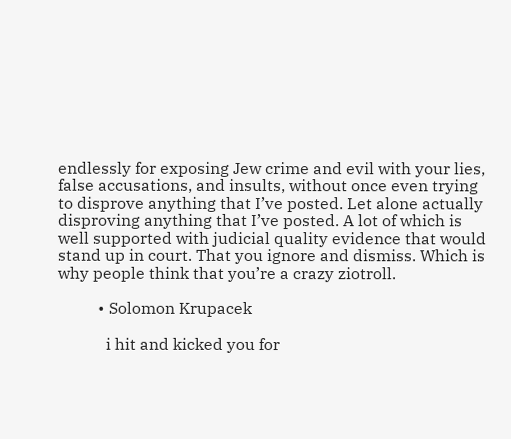endlessly for exposing Jew crime and evil with your lies, false accusations, and insults, without once even trying to disprove anything that I’ve posted. Let alone actually disproving anything that I’ve posted. A lot of which is well supported with judicial quality evidence that would stand up in court. That you ignore and dismiss. Which is why people think that you’re a crazy ziotroll.

          • Solomon Krupacek

            i hit and kicked you for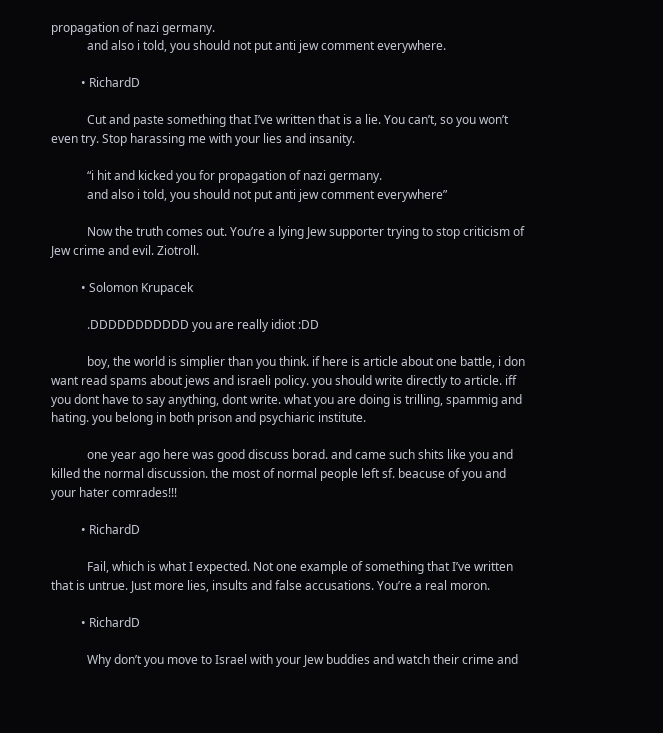propagation of nazi germany.
            and also i told, you should not put anti jew comment everywhere.

          • RichardD

            Cut and paste something that I’ve written that is a lie. You can’t, so you won’t even try. Stop harassing me with your lies and insanity.

            “i hit and kicked you for propagation of nazi germany.
            and also i told, you should not put anti jew comment everywhere”

            Now the truth comes out. You’re a lying Jew supporter trying to stop criticism of Jew crime and evil. Ziotroll.

          • Solomon Krupacek

            .DDDDDDDDDDD you are really idiot :DD

            boy, the world is simplier than you think. if here is article about one battle, i don want read spams about jews and israeli policy. you should write directly to article. iff you dont have to say anything, dont write. what you are doing is trilling, spammig and hating. you belong in both prison and psychiaric institute.

            one year ago here was good discuss borad. and came such shits like you and killed the normal discussion. the most of normal people left sf. beacuse of you and your hater comrades!!!

          • RichardD

            Fail, which is what I expected. Not one example of something that I’ve written that is untrue. Just more lies, insults and false accusations. You’re a real moron.

          • RichardD

            Why don’t you move to Israel with your Jew buddies and watch their crime and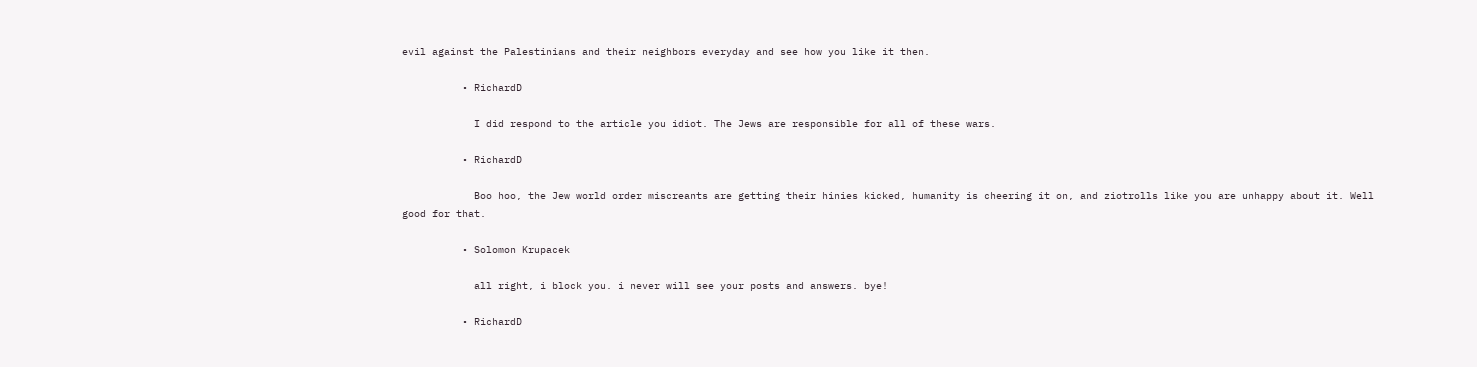evil against the Palestinians and their neighbors everyday and see how you like it then.

          • RichardD

            I did respond to the article you idiot. The Jews are responsible for all of these wars.

          • RichardD

            Boo hoo, the Jew world order miscreants are getting their hinies kicked, humanity is cheering it on, and ziotrolls like you are unhappy about it. Well good for that.

          • Solomon Krupacek

            all right, i block you. i never will see your posts and answers. bye!

          • RichardD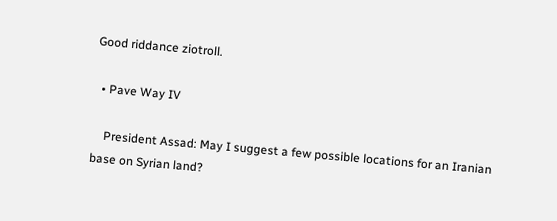Good riddance ziotroll.

  • Pave Way IV

    President Assad: May I suggest a few possible locations for an Iranian base on Syrian land?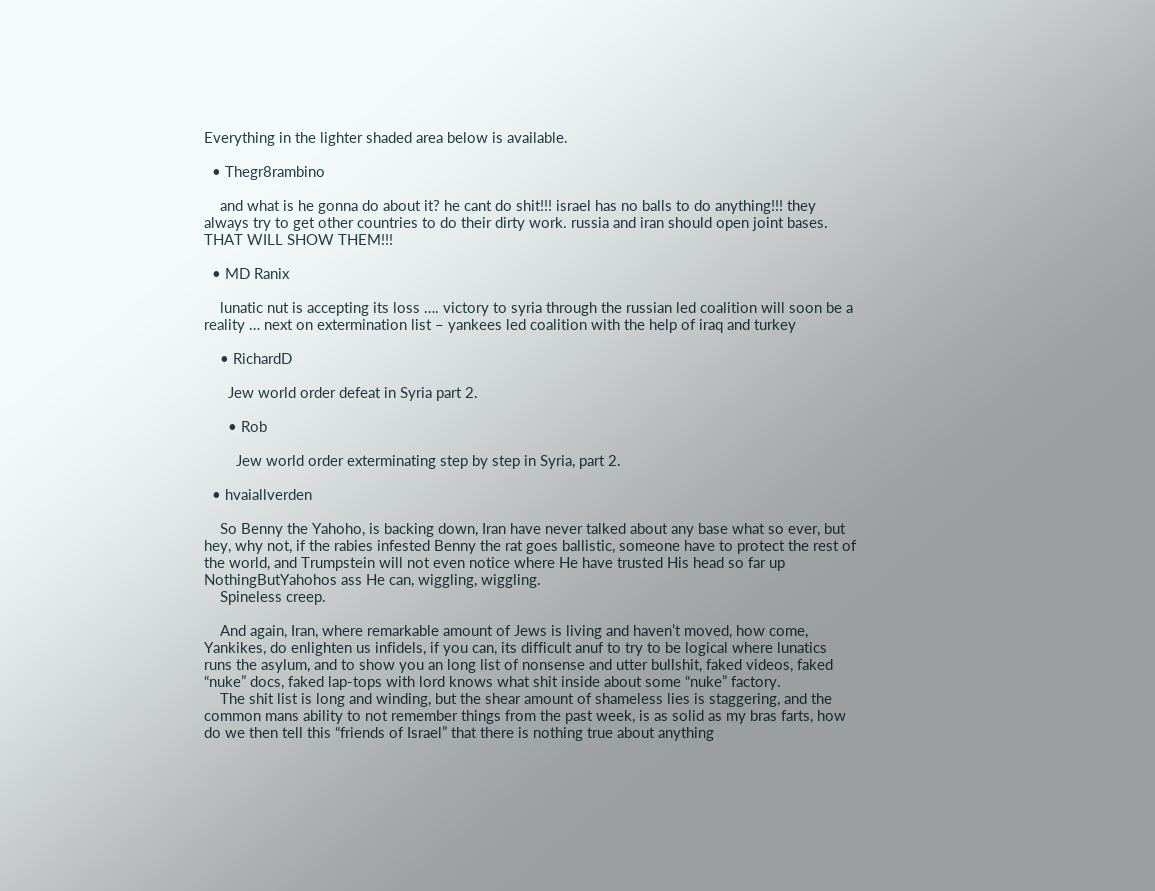Everything in the lighter shaded area below is available.

  • Thegr8rambino

    and what is he gonna do about it? he cant do shit!!! israel has no balls to do anything!!! they always try to get other countries to do their dirty work. russia and iran should open joint bases. THAT WILL SHOW THEM!!!

  • MD Ranix

    lunatic nut is accepting its loss …. victory to syria through the russian led coalition will soon be a reality … next on extermination list – yankees led coalition with the help of iraq and turkey

    • RichardD

      Jew world order defeat in Syria part 2.

      • Rob

        Jew world order exterminating step by step in Syria, part 2.

  • hvaiallverden

    So Benny the Yahoho, is backing down, Iran have never talked about any base what so ever, but hey, why not, if the rabies infested Benny the rat goes ballistic, someone have to protect the rest of the world, and Trumpstein will not even notice where He have trusted His head so far up NothingButYahohos ass He can, wiggling, wiggling.
    Spineless creep.

    And again, Iran, where remarkable amount of Jews is living and haven’t moved, how come, Yankikes, do enlighten us infidels, if you can, its difficult anuf to try to be logical where lunatics runs the asylum, and to show you an long list of nonsense and utter bullshit, faked videos, faked “nuke” docs, faked lap-tops with lord knows what shit inside about some “nuke” factory.
    The shit list is long and winding, but the shear amount of shameless lies is staggering, and the common mans ability to not remember things from the past week, is as solid as my bras farts, how do we then tell this “friends of Israel” that there is nothing true about anything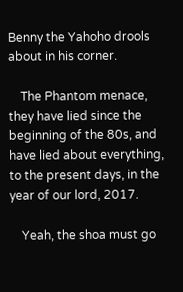Benny the Yahoho drools about in his corner.

    The Phantom menace, they have lied since the beginning of the 80s, and have lied about everything, to the present days, in the year of our lord, 2017.

    Yeah, the shoa must go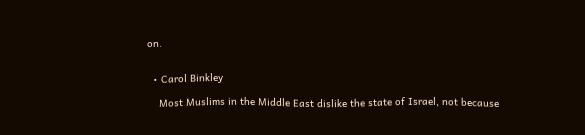on.


  • Carol Binkley

    Most Muslims in the Middle East dislike the state of Israel, not because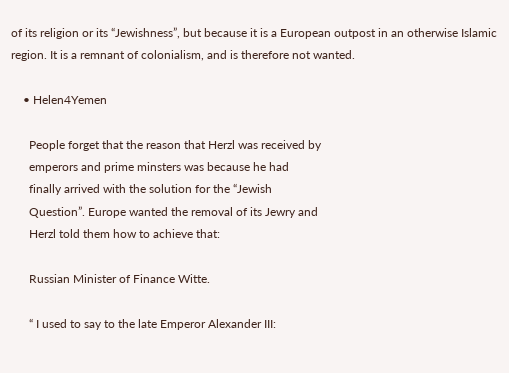of its religion or its “Jewishness”, but because it is a European outpost in an otherwise Islamic region. It is a remnant of colonialism, and is therefore not wanted.

    • Helen4Yemen

      People forget that the reason that Herzl was received by
      emperors and prime minsters was because he had
      finally arrived with the solution for the “Jewish
      Question”. Europe wanted the removal of its Jewry and
      Herzl told them how to achieve that:

      Russian Minister of Finance Witte.

      “ I used to say to the late Emperor Alexander III: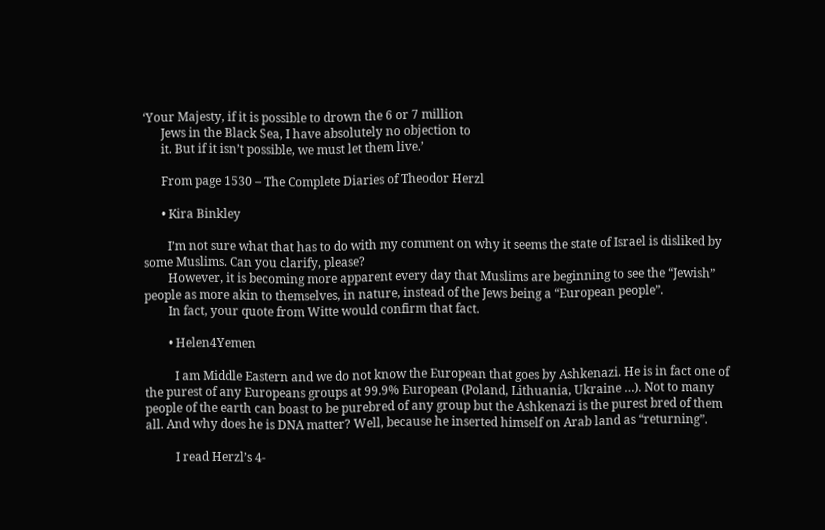‘Your Majesty, if it is possible to drown the 6 or 7 million
      Jews in the Black Sea, I have absolutely no objection to
      it. But if it isn’t possible, we must let them live.’

      From page 1530 – The Complete Diaries of Theodor Herzl

      • Kira Binkley

        I’m not sure what that has to do with my comment on why it seems the state of Israel is disliked by some Muslims. Can you clarify, please?
        However, it is becoming more apparent every day that Muslims are beginning to see the “Jewish” people as more akin to themselves, in nature, instead of the Jews being a “European people”.
        In fact, your quote from Witte would confirm that fact.

        • Helen4Yemen

          I am Middle Eastern and we do not know the European that goes by Ashkenazi. He is in fact one of the purest of any Europeans groups at 99.9% European (Poland, Lithuania, Ukraine …). Not to many people of the earth can boast to be purebred of any group but the Ashkenazi is the purest bred of them all. And why does he is DNA matter? Well, because he inserted himself on Arab land as “returning”.

          I read Herzl’s 4-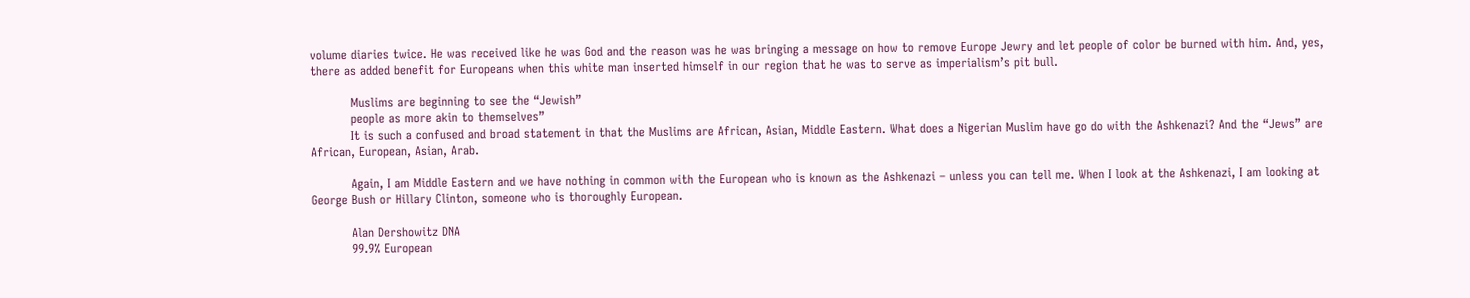volume diaries twice. He was received like he was God and the reason was he was bringing a message on how to remove Europe Jewry and let people of color be burned with him. And, yes, there as added benefit for Europeans when this white man inserted himself in our region that he was to serve as imperialism’s pit bull.

          Muslims are beginning to see the “Jewish”
          people as more akin to themselves”
          It is such a confused and broad statement in that the Muslims are African, Asian, Middle Eastern. What does a Nigerian Muslim have go do with the Ashkenazi? And the “Jews” are African, European, Asian, Arab.

          Again, I am Middle Eastern and we have nothing in common with the European who is known as the Ashkenazi – unless you can tell me. When I look at the Ashkenazi, I am looking at George Bush or Hillary Clinton, someone who is thoroughly European.

          Alan Dershowitz DNA
          99.9% European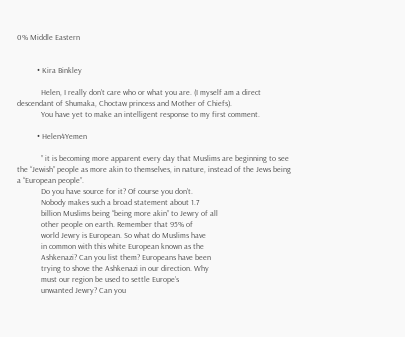0% Middle Eastern


          • Kira Binkley

            Helen, I really don’t care who or what you are. (I myself am a direct descendant of Shumaka, Choctaw princess and Mother of Chiefs).
            You have yet to make an intelligent response to my first comment.

          • Helen4Yemen

            ” it is becoming more apparent every day that Muslims are beginning to see the “Jewish” people as more akin to themselves, in nature, instead of the Jews being a “European people”.
            Do you have source for it? Of course you don’t.
            Nobody makes such a broad statement about 1.7
            billion Muslims being “being more akin” to Jewry of all
            other people on earth. Remember that 95% of
            world Jewry is European. So what do Muslims have
            in common with this white European known as the
            Ashkenazi? Can you list them? Europeans have been
            trying to shove the Ashkenazi in our direction. Why
            must our region be used to settle Europe’s
            unwanted Jewry? Can you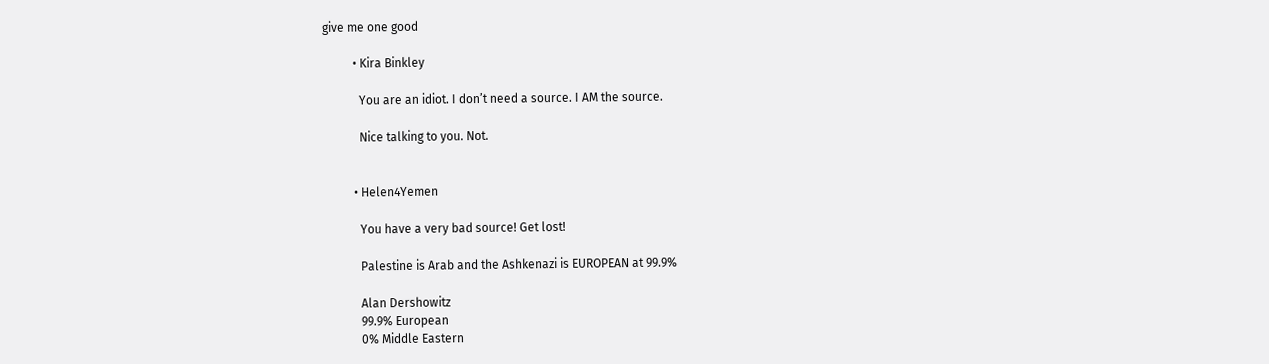give me one good

          • Kira Binkley

            You are an idiot. I don’t need a source. I AM the source.

            Nice talking to you. Not.


          • Helen4Yemen

            You have a very bad source! Get lost!

            Palestine is Arab and the Ashkenazi is EUROPEAN at 99.9%

            Alan Dershowitz
            99.9% European
            0% Middle Eastern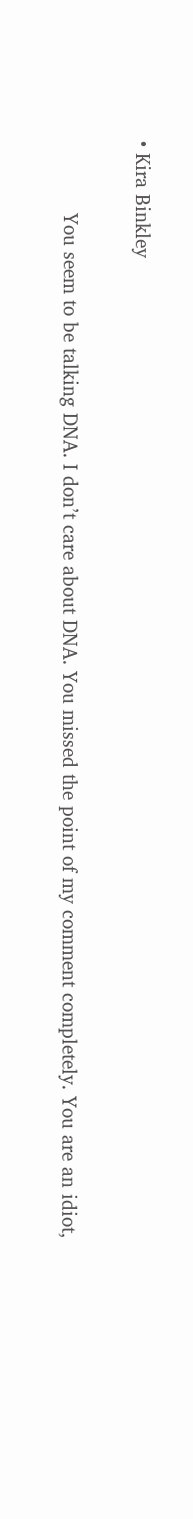• Kira Binkley

            You seem to be talking DNA. I don’t care about DNA. You missed the point of my comment completely. You are an idiot,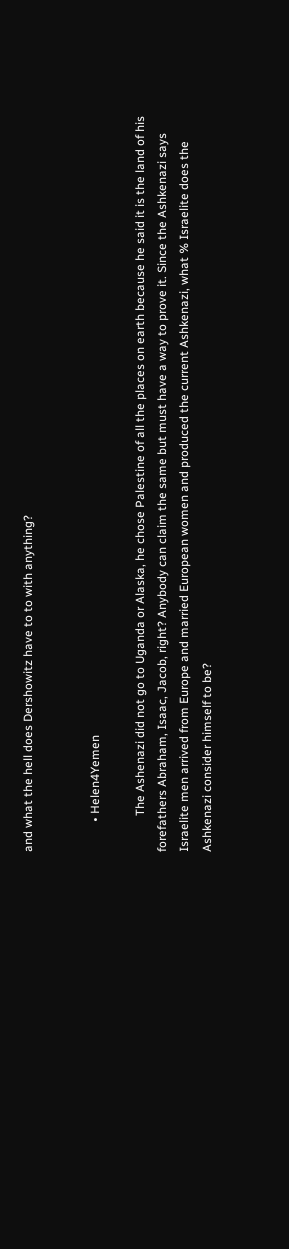and what the hell does Dershowitz have to to with anything?


          • Helen4Yemen

            The Ashenazi did not go to Uganda or Alaska, he chose Palestine of all the places on earth because he said it is the land of his forefathers Abraham, Isaac, Jacob, right? Anybody can claim the same but must have a way to prove it. Since the Ashkenazi says Israelite men arrived from Europe and married European women and produced the current Ashkenazi, what % Israelite does the Ashkenazi consider himself to be?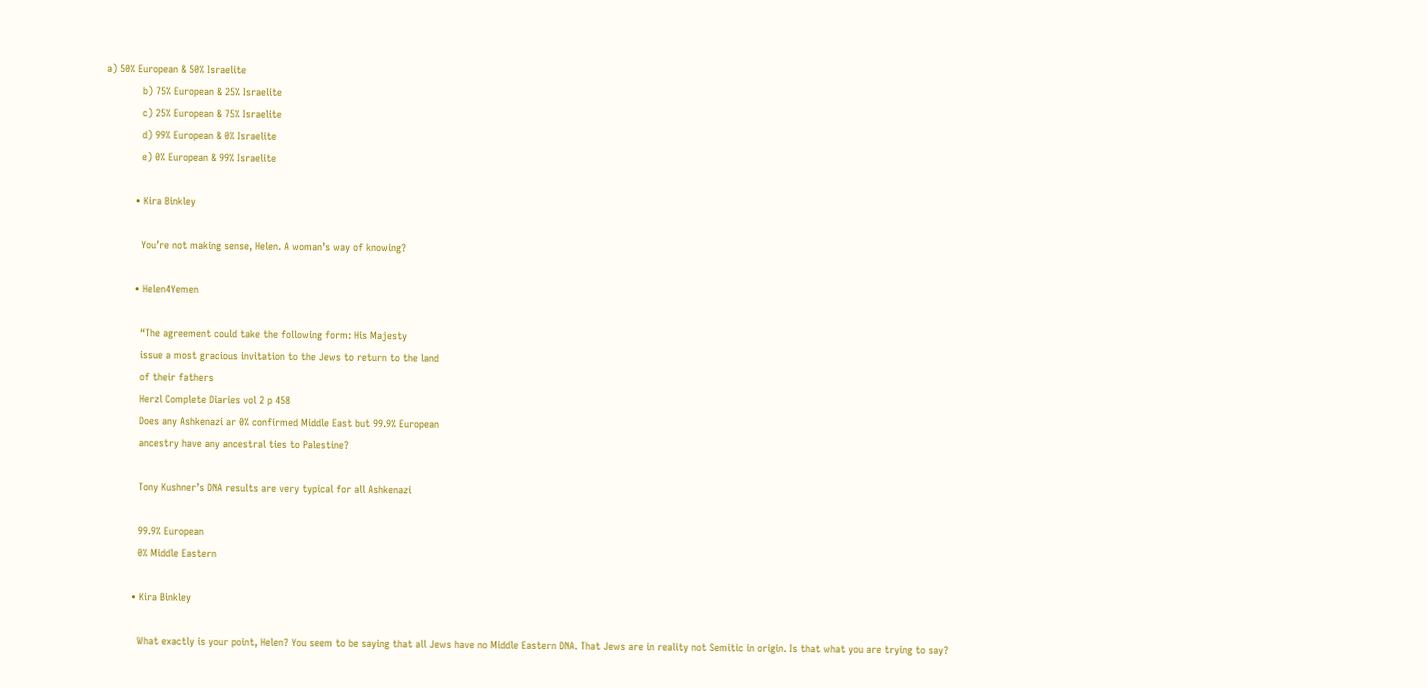a) 50% European & 50% Israelite
            b) 75% European & 25% Israelite
            c) 25% European & 75% Israelite
            d) 99% European & 0% Israelite
            e) 0% European & 99% Israelite

          • Kira Binkley

            You’re not making sense, Helen. A woman’s way of knowing?

          • Helen4Yemen

            “The agreement could take the following form: His Majesty
            issue a most gracious invitation to the Jews to return to the land
            of their fathers
            Herzl Complete Diaries vol 2 p 458
            Does any Ashkenazi ar 0% confirmed Middle East but 99.9% European
            ancestry have any ancestral ties to Palestine?

            Tony Kushner’s DNA results are very typical for all Ashkenazi

            99.9% European
            0% Middle Eastern

          • Kira Binkley

            What exactly is your point, Helen? You seem to be saying that all Jews have no Middle Eastern DNA. That Jews are in reality not Semitic in origin. Is that what you are trying to say?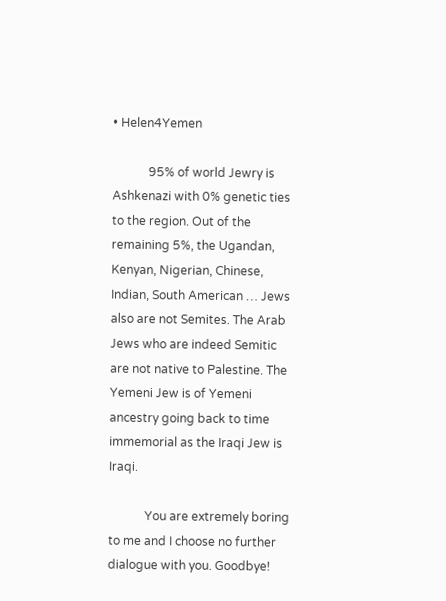• Helen4Yemen

            95% of world Jewry is Ashkenazi with 0% genetic ties to the region. Out of the remaining 5%, the Ugandan, Kenyan, Nigerian, Chinese, Indian, South American … Jews also are not Semites. The Arab Jews who are indeed Semitic are not native to Palestine. The Yemeni Jew is of Yemeni ancestry going back to time immemorial as the Iraqi Jew is Iraqi.

            You are extremely boring to me and I choose no further dialogue with you. Goodbye!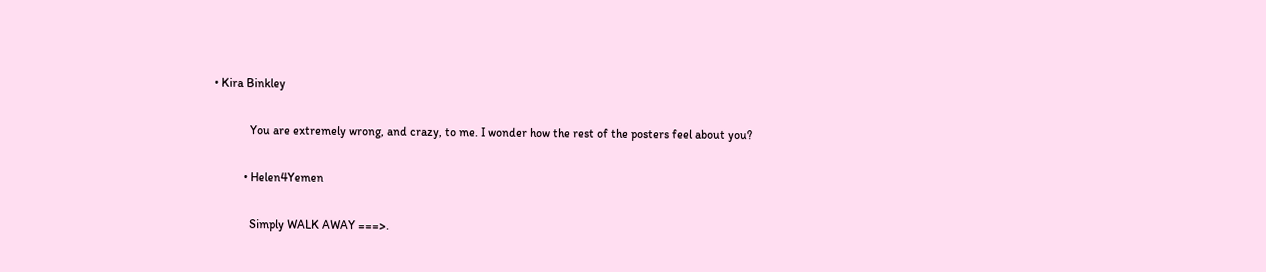• Kira Binkley

            You are extremely wrong, and crazy, to me. I wonder how the rest of the posters feel about you?

          • Helen4Yemen

            Simply WALK AWAY ===>.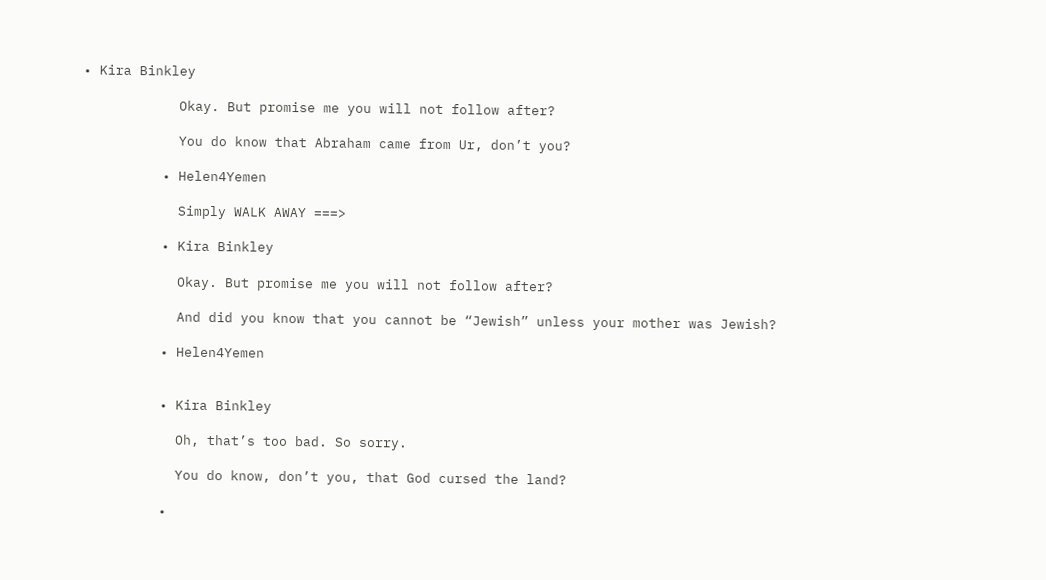• Kira Binkley

            Okay. But promise me you will not follow after?

            You do know that Abraham came from Ur, don’t you?

          • Helen4Yemen

            Simply WALK AWAY ===>

          • Kira Binkley

            Okay. But promise me you will not follow after?

            And did you know that you cannot be “Jewish” unless your mother was Jewish?

          • Helen4Yemen


          • Kira Binkley

            Oh, that’s too bad. So sorry.

            You do know, don’t you, that God cursed the land?

          •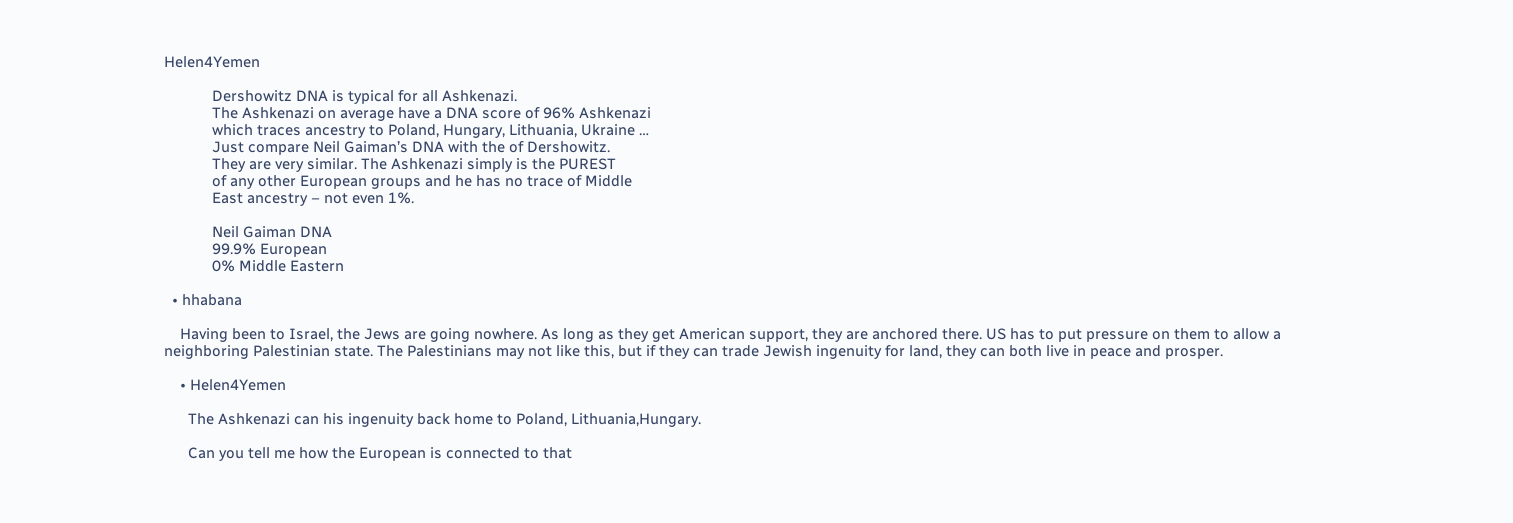Helen4Yemen

            Dershowitz DNA is typical for all Ashkenazi.
            The Ashkenazi on average have a DNA score of 96% Ashkenazi
            which traces ancestry to Poland, Hungary, Lithuania, Ukraine …
            Just compare Neil Gaiman’s DNA with the of Dershowitz.
            They are very similar. The Ashkenazi simply is the PUREST
            of any other European groups and he has no trace of Middle
            East ancestry – not even 1%.

            Neil Gaiman DNA
            99.9% European
            0% Middle Eastern

  • hhabana

    Having been to Israel, the Jews are going nowhere. As long as they get American support, they are anchored there. US has to put pressure on them to allow a neighboring Palestinian state. The Palestinians may not like this, but if they can trade Jewish ingenuity for land, they can both live in peace and prosper.

    • Helen4Yemen

      The Ashkenazi can his ingenuity back home to Poland, Lithuania,Hungary.

      Can you tell me how the European is connected to that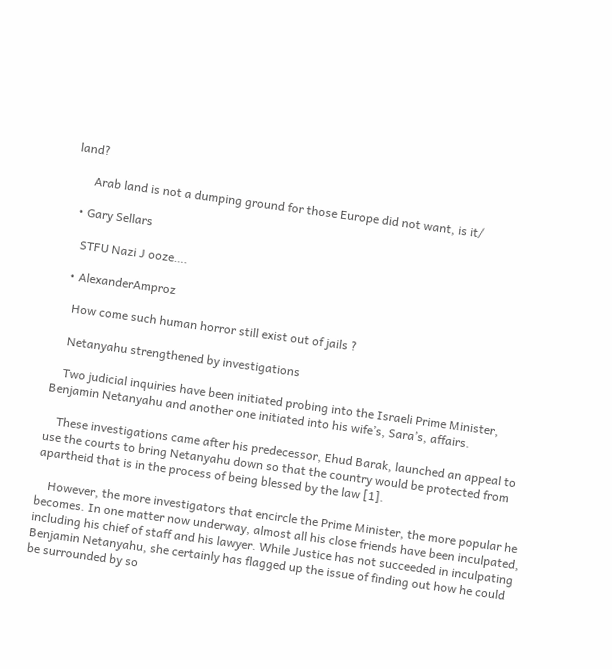land?

      Arab land is not a dumping ground for those Europe did not want, is it/

  • Gary Sellars

    STFU Nazi J ooze….

  • AlexanderAmproz

    How come such human horror still exist out of jails ?

    Netanyahu strengthened by investigations

    Two judicial inquiries have been initiated probing into the Israeli Prime Minister, Benjamin Netanyahu and another one initiated into his wife’s, Sara’s, affairs.

    These investigations came after his predecessor, Ehud Barak, launched an appeal to use the courts to bring Netanyahu down so that the country would be protected from apartheid that is in the process of being blessed by the law [1].

    However, the more investigators that encircle the Prime Minister, the more popular he becomes. In one matter now underway, almost all his close friends have been inculpated, including his chief of staff and his lawyer. While Justice has not succeeded in inculpating Benjamin Netanyahu, she certainly has flagged up the issue of finding out how he could be surrounded by so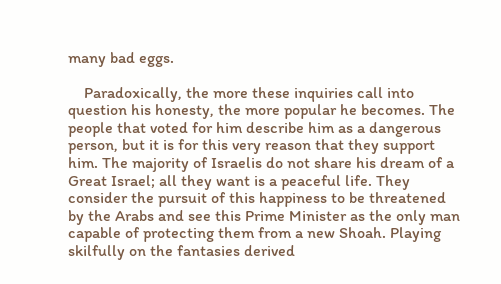many bad eggs.

    Paradoxically, the more these inquiries call into question his honesty, the more popular he becomes. The people that voted for him describe him as a dangerous person, but it is for this very reason that they support him. The majority of Israelis do not share his dream of a Great Israel; all they want is a peaceful life. They consider the pursuit of this happiness to be threatened by the Arabs and see this Prime Minister as the only man capable of protecting them from a new Shoah. Playing skilfully on the fantasies derived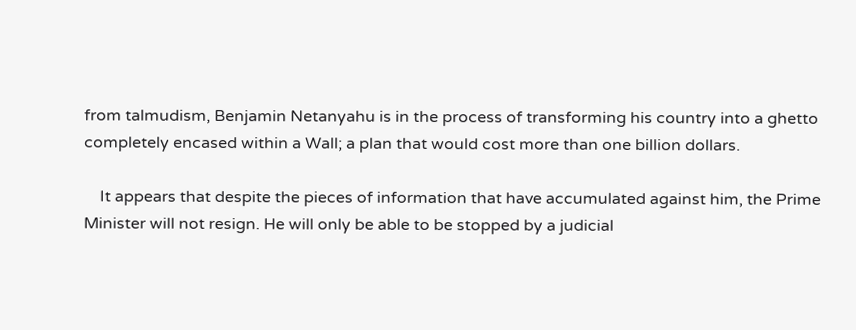from talmudism, Benjamin Netanyahu is in the process of transforming his country into a ghetto completely encased within a Wall; a plan that would cost more than one billion dollars.

    It appears that despite the pieces of information that have accumulated against him, the Prime Minister will not resign. He will only be able to be stopped by a judicial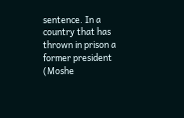sentence. In a country that has thrown in prison a former president (Moshe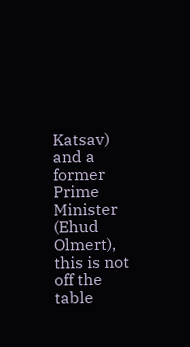Katsav) and a former Prime Minister (Ehud Olmert), this is not off the table